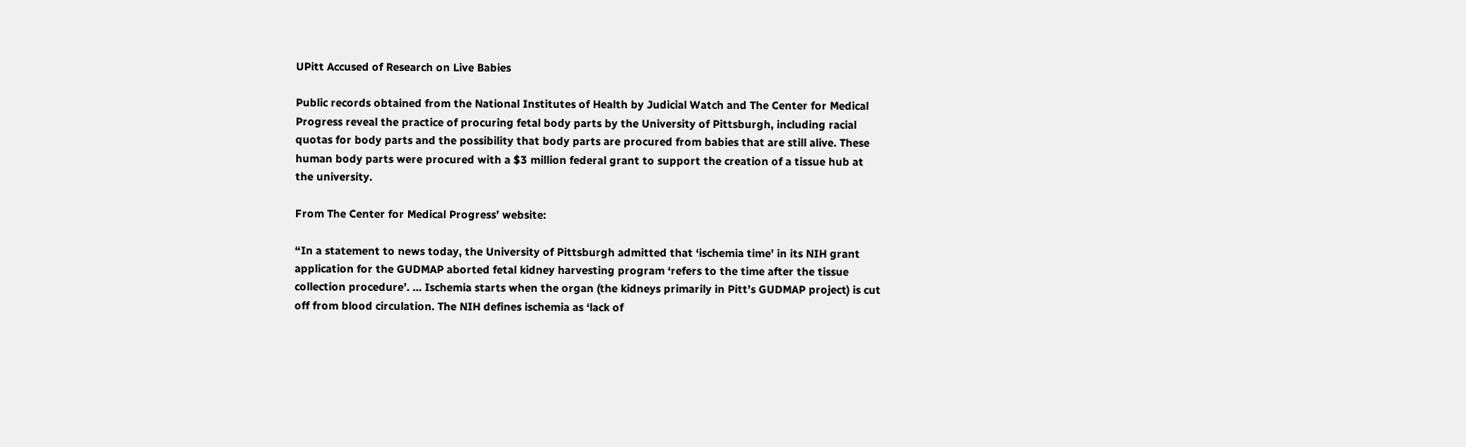UPitt Accused of Research on Live Babies

Public records obtained from the National Institutes of Health by Judicial Watch and The Center for Medical Progress reveal the practice of procuring fetal body parts by the University of Pittsburgh, including racial quotas for body parts and the possibility that body parts are procured from babies that are still alive. These human body parts were procured with a $3 million federal grant to support the creation of a tissue hub at the university.

From The Center for Medical Progress’ website:

“In a statement to news today, the University of Pittsburgh admitted that ‘ischemia time’ in its NIH grant application for the GUDMAP aborted fetal kidney harvesting program ‘refers to the time after the tissue collection procedure’. … Ischemia starts when the organ (the kidneys primarily in Pitt’s GUDMAP project) is cut off from blood circulation. The NIH defines ischemia as ‘lack of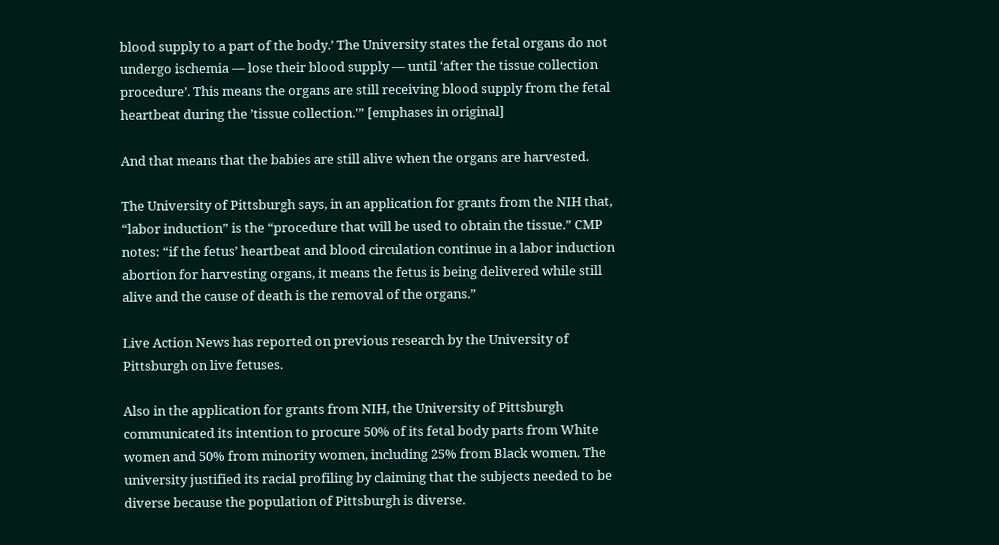blood supply to a part of the body.’ The University states the fetal organs do not undergo ischemia — lose their blood supply — until ‘after the tissue collection procedure’. This means the organs are still receiving blood supply from the fetal heartbeat during the ’tissue collection.'” [emphases in original]

And that means that the babies are still alive when the organs are harvested.

The University of Pittsburgh says, in an application for grants from the NIH that, “labor induction” is the “procedure that will be used to obtain the tissue.” CMP notes: “if the fetus’ heartbeat and blood circulation continue in a labor induction abortion for harvesting organs, it means the fetus is being delivered while still alive and the cause of death is the removal of the organs.”

Live Action News has reported on previous research by the University of Pittsburgh on live fetuses.

Also in the application for grants from NIH, the University of Pittsburgh communicated its intention to procure 50% of its fetal body parts from White women and 50% from minority women, including 25% from Black women. The university justified its racial profiling by claiming that the subjects needed to be diverse because the population of Pittsburgh is diverse.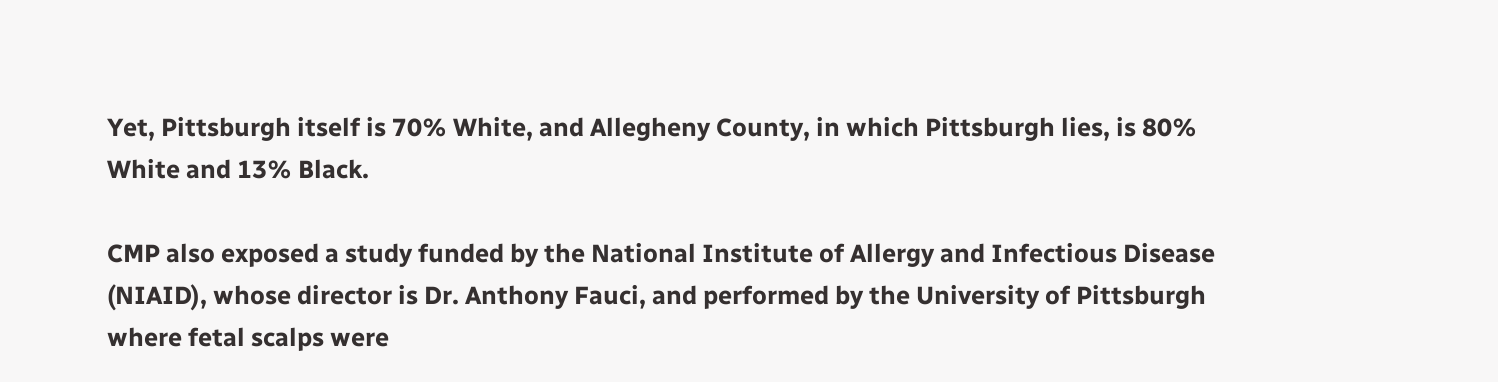Yet, Pittsburgh itself is 70% White, and Allegheny County, in which Pittsburgh lies, is 80% White and 13% Black.

CMP also exposed a study funded by the National Institute of Allergy and Infectious Disease (NIAID), whose director is Dr. Anthony Fauci, and performed by the University of Pittsburgh where fetal scalps were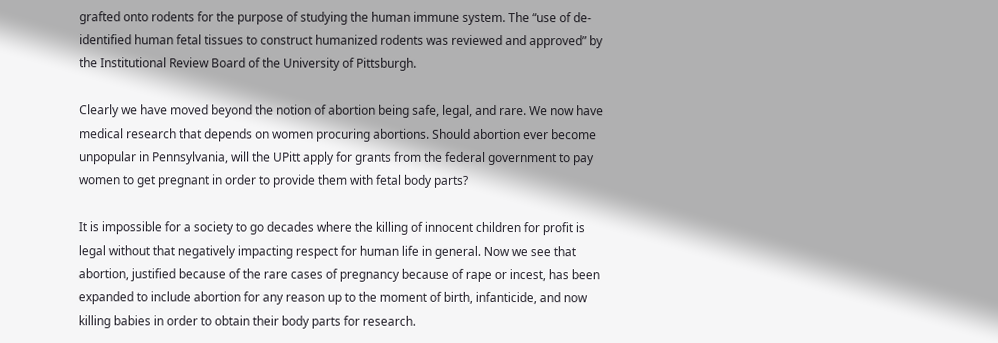grafted onto rodents for the purpose of studying the human immune system. The “use of de-identified human fetal tissues to construct humanized rodents was reviewed and approved” by the Institutional Review Board of the University of Pittsburgh.

Clearly we have moved beyond the notion of abortion being safe, legal, and rare. We now have medical research that depends on women procuring abortions. Should abortion ever become unpopular in Pennsylvania, will the UPitt apply for grants from the federal government to pay women to get pregnant in order to provide them with fetal body parts?

It is impossible for a society to go decades where the killing of innocent children for profit is legal without that negatively impacting respect for human life in general. Now we see that abortion, justified because of the rare cases of pregnancy because of rape or incest, has been expanded to include abortion for any reason up to the moment of birth, infanticide, and now killing babies in order to obtain their body parts for research.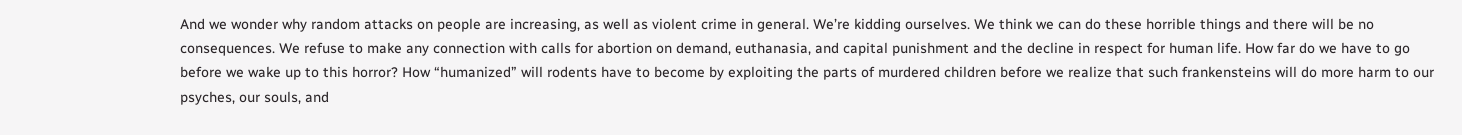And we wonder why random attacks on people are increasing, as well as violent crime in general. We’re kidding ourselves. We think we can do these horrible things and there will be no consequences. We refuse to make any connection with calls for abortion on demand, euthanasia, and capital punishment and the decline in respect for human life. How far do we have to go before we wake up to this horror? How “humanized” will rodents have to become by exploiting the parts of murdered children before we realize that such frankensteins will do more harm to our psyches, our souls, and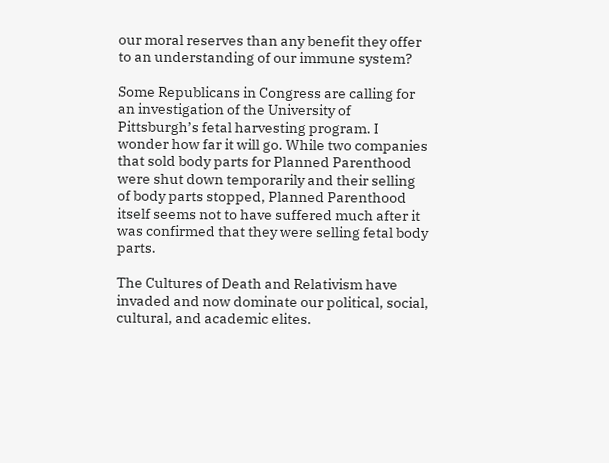our moral reserves than any benefit they offer to an understanding of our immune system?

Some Republicans in Congress are calling for an investigation of the University of Pittsburgh’s fetal harvesting program. I wonder how far it will go. While two companies that sold body parts for Planned Parenthood were shut down temporarily and their selling of body parts stopped, Planned Parenthood itself seems not to have suffered much after it was confirmed that they were selling fetal body parts.

The Cultures of Death and Relativism have invaded and now dominate our political, social, cultural, and academic elites.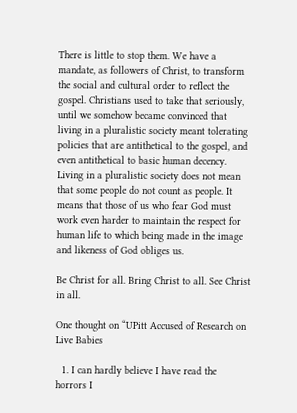There is little to stop them. We have a mandate, as followers of Christ, to transform the social and cultural order to reflect the gospel. Christians used to take that seriously, until we somehow became convinced that living in a pluralistic society meant tolerating policies that are antithetical to the gospel, and even antithetical to basic human decency. Living in a pluralistic society does not mean that some people do not count as people. It means that those of us who fear God must work even harder to maintain the respect for human life to which being made in the image and likeness of God obliges us.

Be Christ for all. Bring Christ to all. See Christ in all.

One thought on “UPitt Accused of Research on Live Babies

  1. I can hardly believe I have read the horrors I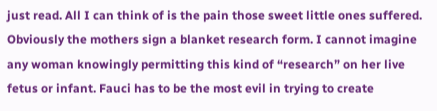just read. All I can think of is the pain those sweet little ones suffered. Obviously the mothers sign a blanket research form. I cannot imagine any woman knowingly permitting this kind of “research” on her live fetus or infant. Fauci has to be the most evil in trying to create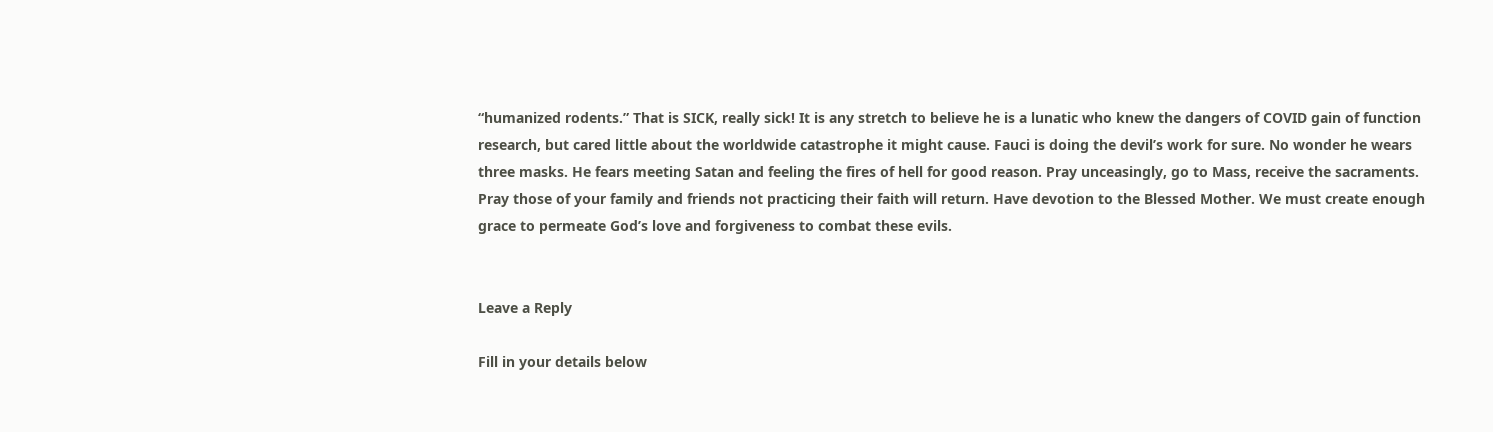“humanized rodents.” That is SICK, really sick! It is any stretch to believe he is a lunatic who knew the dangers of COVID gain of function research, but cared little about the worldwide catastrophe it might cause. Fauci is doing the devil’s work for sure. No wonder he wears three masks. He fears meeting Satan and feeling the fires of hell for good reason. Pray unceasingly, go to Mass, receive the sacraments. Pray those of your family and friends not practicing their faith will return. Have devotion to the Blessed Mother. We must create enough grace to permeate God’s love and forgiveness to combat these evils.


Leave a Reply

Fill in your details below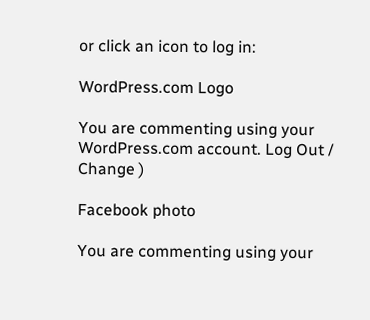or click an icon to log in:

WordPress.com Logo

You are commenting using your WordPress.com account. Log Out /  Change )

Facebook photo

You are commenting using your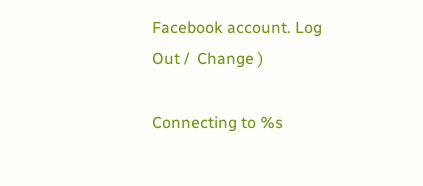Facebook account. Log Out /  Change )

Connecting to %s